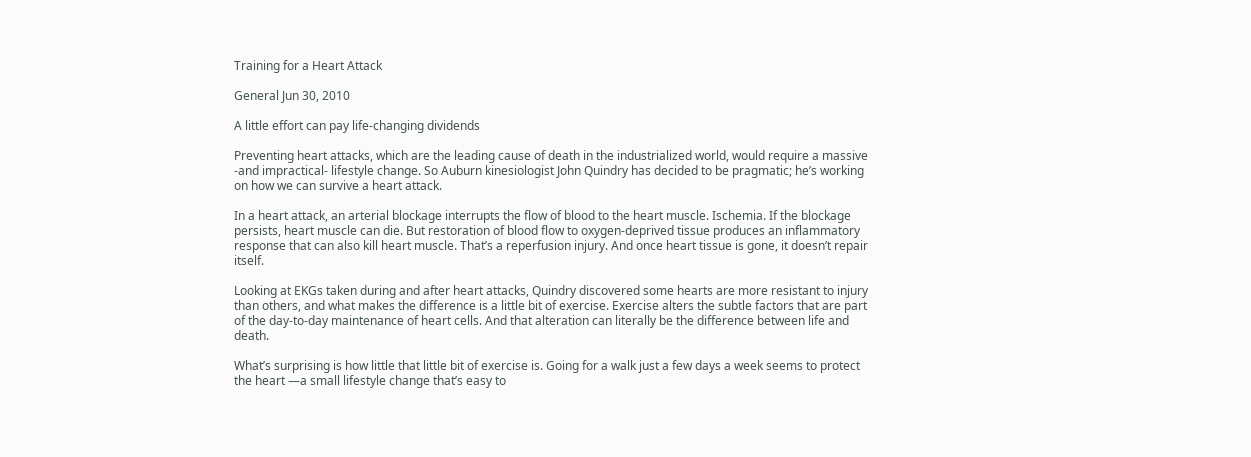Training for a Heart Attack

General Jun 30, 2010

A little effort can pay life-changing dividends

Preventing heart attacks, which are the leading cause of death in the industrialized world, would require a massive -and impractical- lifestyle change. So Auburn kinesiologist John Quindry has decided to be pragmatic; he’s working on how we can survive a heart attack.

In a heart attack, an arterial blockage interrupts the flow of blood to the heart muscle. Ischemia. If the blockage persists, heart muscle can die. But restoration of blood flow to oxygen-deprived tissue produces an inflammatory response that can also kill heart muscle. That’s a reperfusion injury. And once heart tissue is gone, it doesn’t repair itself.

Looking at EKGs taken during and after heart attacks, Quindry discovered some hearts are more resistant to injury than others, and what makes the difference is a little bit of exercise. Exercise alters the subtle factors that are part of the day-to-day maintenance of heart cells. And that alteration can literally be the difference between life and death.

What’s surprising is how little that little bit of exercise is. Going for a walk just a few days a week seems to protect the heart —a small lifestyle change that’s easy to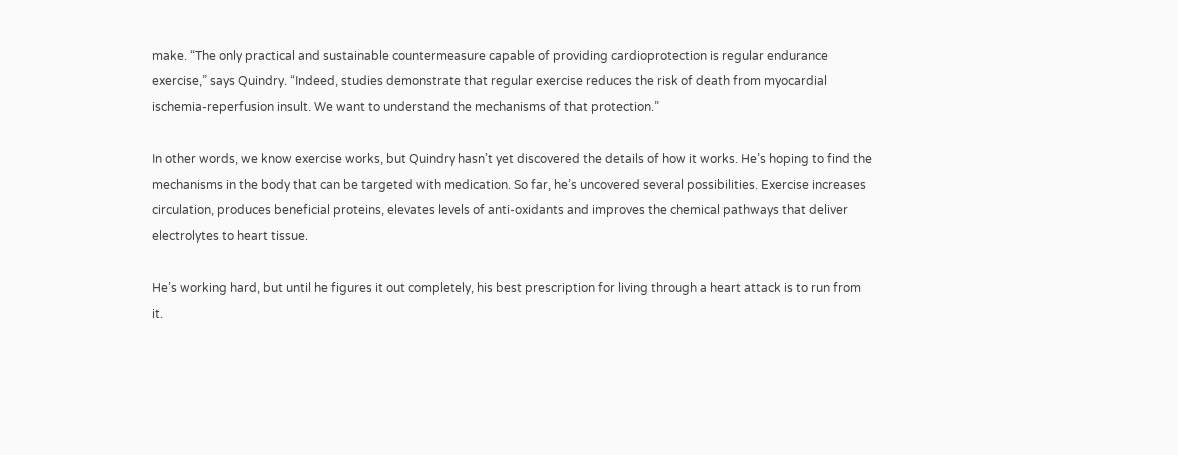make. “The only practical and sustainable countermeasure capable of providing cardioprotection is regular endurance exercise,” says Quindry. “Indeed, studies demonstrate that regular exercise reduces the risk of death from myocardial ischemia-reperfusion insult. We want to understand the mechanisms of that protection.”

In other words, we know exercise works, but Quindry hasn’t yet discovered the details of how it works. He’s hoping to find the mechanisms in the body that can be targeted with medication. So far, he’s uncovered several possibilities. Exercise increases circulation, produces beneficial proteins, elevates levels of anti-oxidants and improves the chemical pathways that deliver electrolytes to heart tissue.

He’s working hard, but until he figures it out completely, his best prescription for living through a heart attack is to run from it.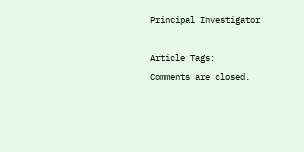Principal Investigator

Article Tags:
Comments are closed.